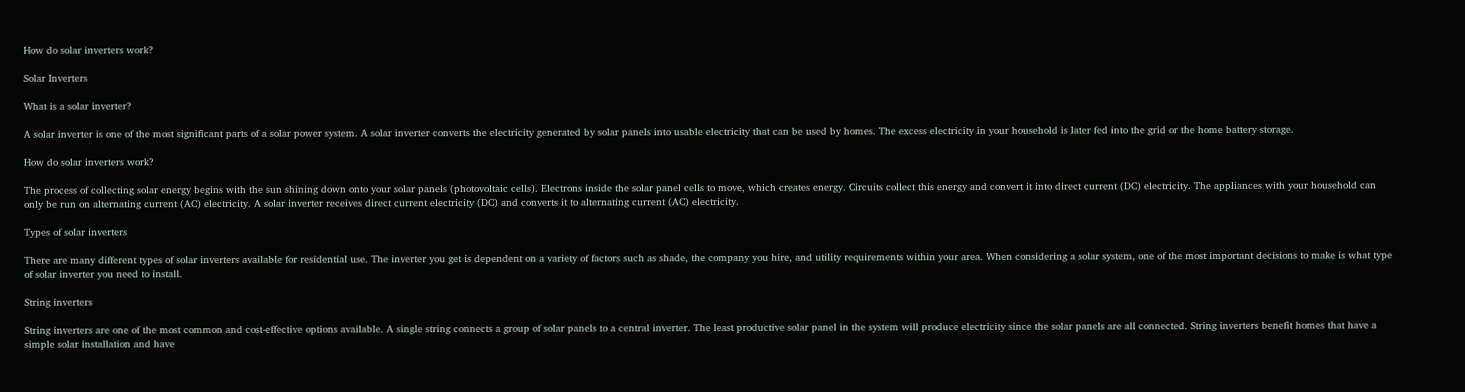How do solar inverters work?

Solar Inverters

What is a solar inverter?

A solar inverter is one of the most significant parts of a solar power system. A solar inverter converts the electricity generated by solar panels into usable electricity that can be used by homes. The excess electricity in your household is later fed into the grid or the home battery storage.

How do solar inverters work?

The process of collecting solar energy begins with the sun shining down onto your solar panels (photovoltaic cells). Electrons inside the solar panel cells to move, which creates energy. Circuits collect this energy and convert it into direct current (DC) electricity. The appliances with your household can only be run on alternating current (AC) electricity. A solar inverter receives direct current electricity (DC) and converts it to alternating current (AC) electricity.

Types of solar inverters

There are many different types of solar inverters available for residential use. The inverter you get is dependent on a variety of factors such as shade, the company you hire, and utility requirements within your area. When considering a solar system, one of the most important decisions to make is what type of solar inverter you need to install.

String inverters

String inverters are one of the most common and cost-effective options available. A single string connects a group of solar panels to a central inverter. The least productive solar panel in the system will produce electricity since the solar panels are all connected. String inverters benefit homes that have a simple solar installation and have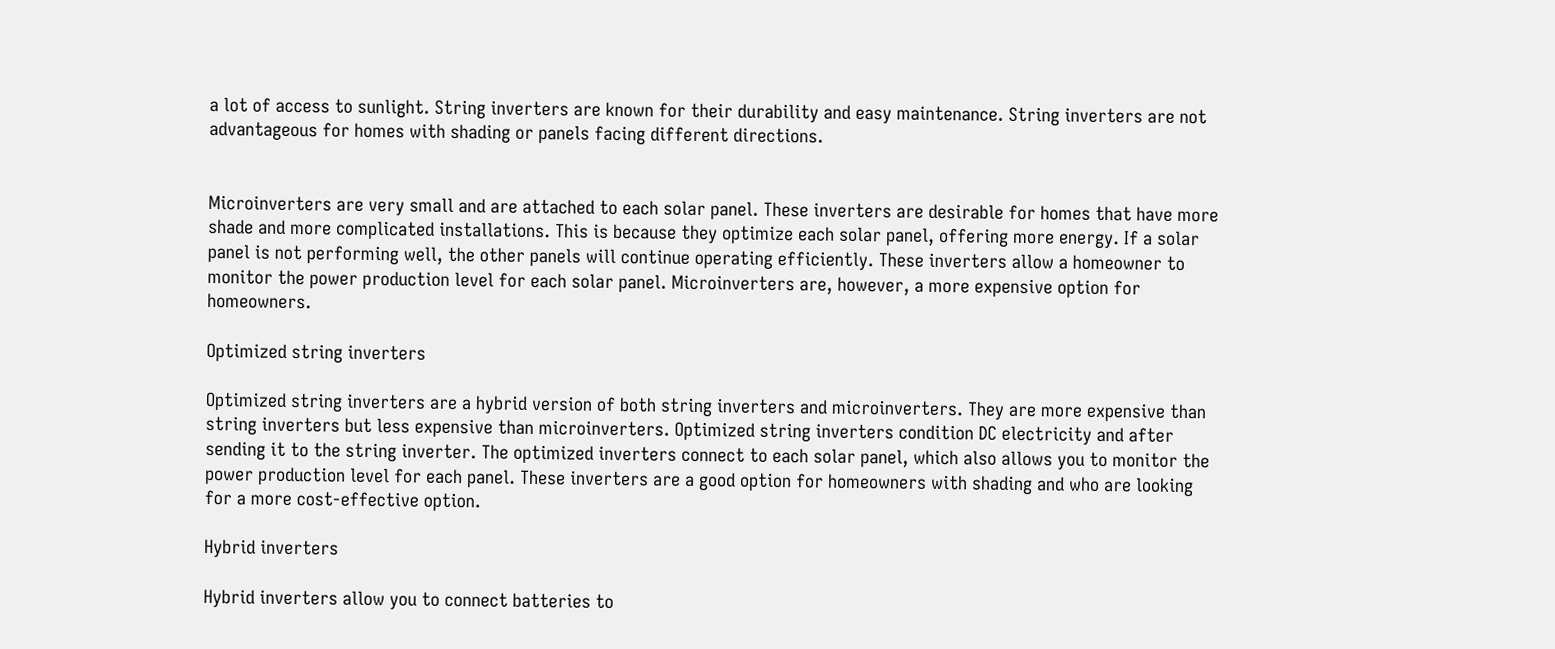a lot of access to sunlight. String inverters are known for their durability and easy maintenance. String inverters are not advantageous for homes with shading or panels facing different directions.


Microinverters are very small and are attached to each solar panel. These inverters are desirable for homes that have more shade and more complicated installations. This is because they optimize each solar panel, offering more energy. If a solar panel is not performing well, the other panels will continue operating efficiently. These inverters allow a homeowner to monitor the power production level for each solar panel. Microinverters are, however, a more expensive option for homeowners.

Optimized string inverters

Optimized string inverters are a hybrid version of both string inverters and microinverters. They are more expensive than string inverters but less expensive than microinverters. Optimized string inverters condition DC electricity and after sending it to the string inverter. The optimized inverters connect to each solar panel, which also allows you to monitor the power production level for each panel. These inverters are a good option for homeowners with shading and who are looking for a more cost-effective option.

Hybrid inverters

Hybrid inverters allow you to connect batteries to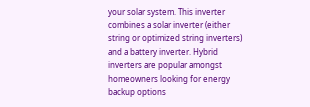your solar system. This inverter combines a solar inverter (either string or optimized string inverters) and a battery inverter. Hybrid inverters are popular amongst homeowners looking for energy backup options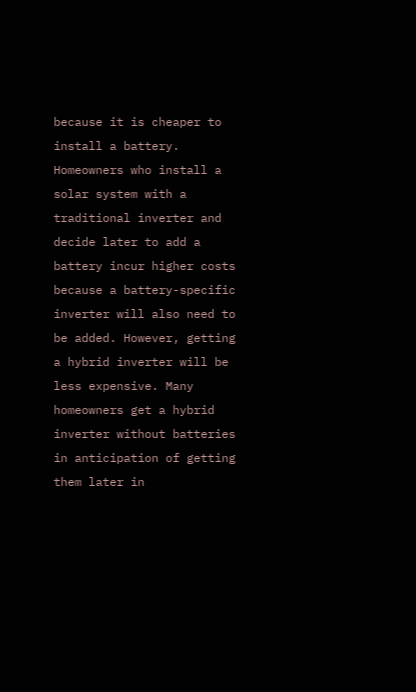because it is cheaper to install a battery. Homeowners who install a solar system with a traditional inverter and decide later to add a battery incur higher costs because a battery-specific inverter will also need to be added. However, getting a hybrid inverter will be less expensive. Many homeowners get a hybrid inverter without batteries in anticipation of getting them later in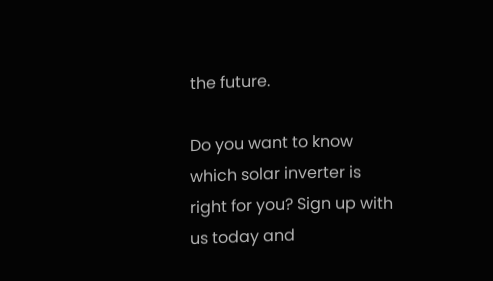the future.

Do you want to know which solar inverter is right for you? Sign up with us today and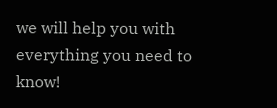we will help you with everything you need to know!